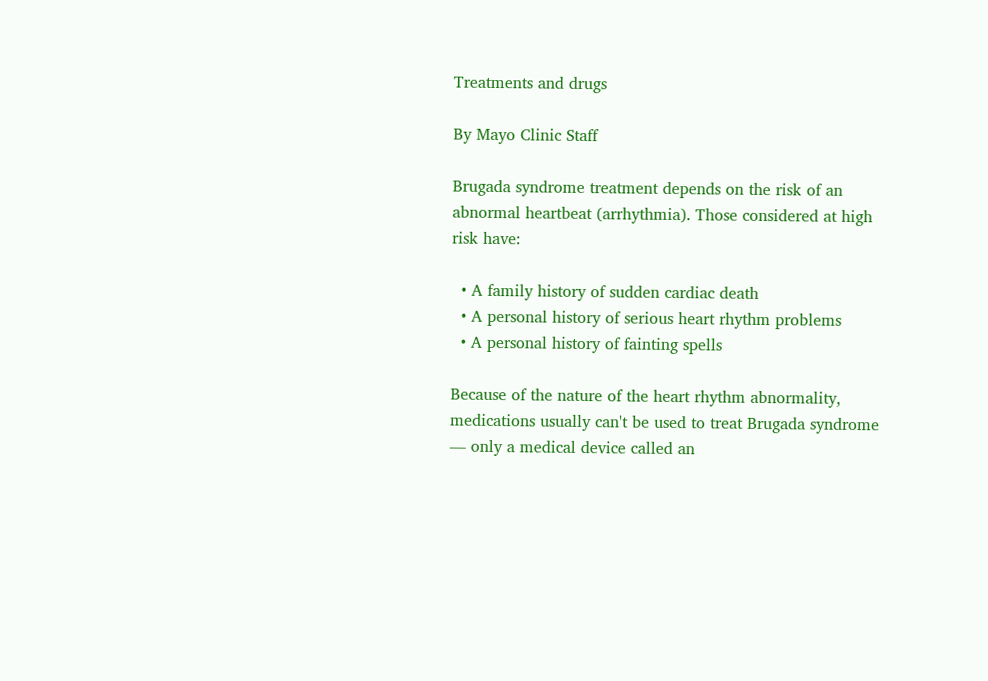Treatments and drugs

By Mayo Clinic Staff

Brugada syndrome treatment depends on the risk of an abnormal heartbeat (arrhythmia). Those considered at high risk have:

  • A family history of sudden cardiac death
  • A personal history of serious heart rhythm problems
  • A personal history of fainting spells

Because of the nature of the heart rhythm abnormality, medications usually can't be used to treat Brugada syndrome — only a medical device called an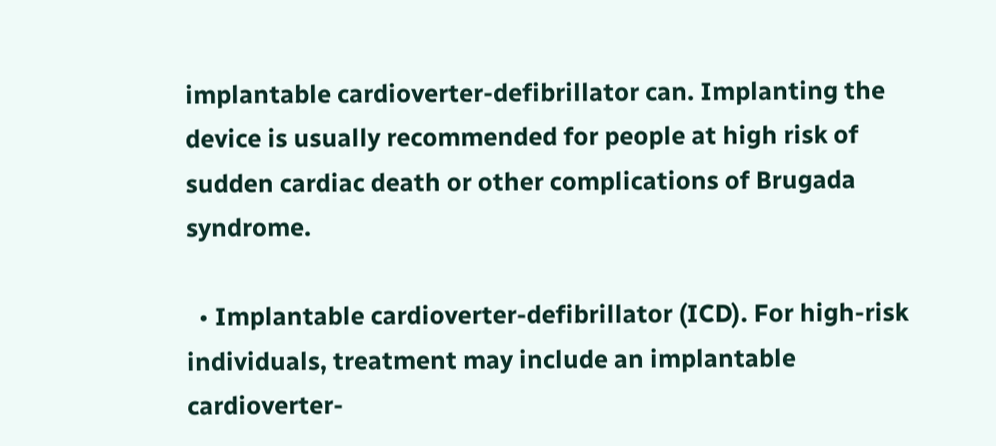implantable cardioverter-defibrillator can. Implanting the device is usually recommended for people at high risk of sudden cardiac death or other complications of Brugada syndrome.

  • Implantable cardioverter-defibrillator (ICD). For high-risk individuals, treatment may include an implantable cardioverter-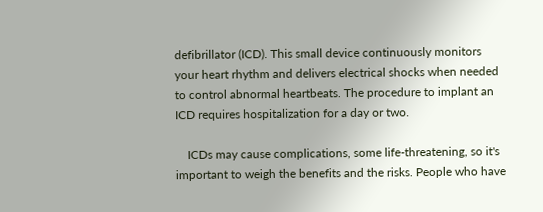defibrillator (ICD). This small device continuously monitors your heart rhythm and delivers electrical shocks when needed to control abnormal heartbeats. The procedure to implant an ICD requires hospitalization for a day or two.

    ICDs may cause complications, some life-threatening, so it's important to weigh the benefits and the risks. People who have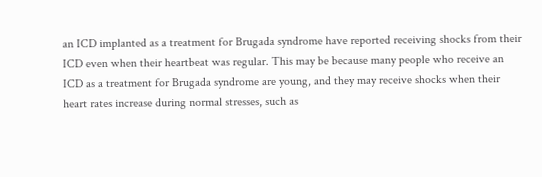an ICD implanted as a treatment for Brugada syndrome have reported receiving shocks from their ICD even when their heartbeat was regular. This may be because many people who receive an ICD as a treatment for Brugada syndrome are young, and they may receive shocks when their heart rates increase during normal stresses, such as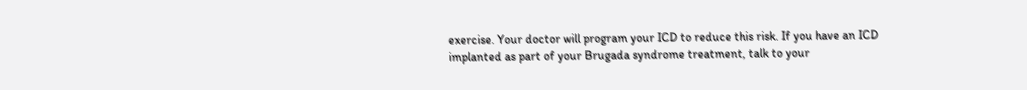exercise. Your doctor will program your ICD to reduce this risk. If you have an ICD implanted as part of your Brugada syndrome treatment, talk to your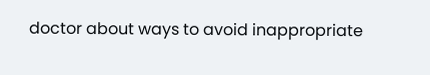doctor about ways to avoid inappropriate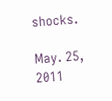shocks.

May. 25, 2011